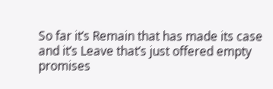So far it’s Remain that has made its case and it’s Leave that’s just offered empty promises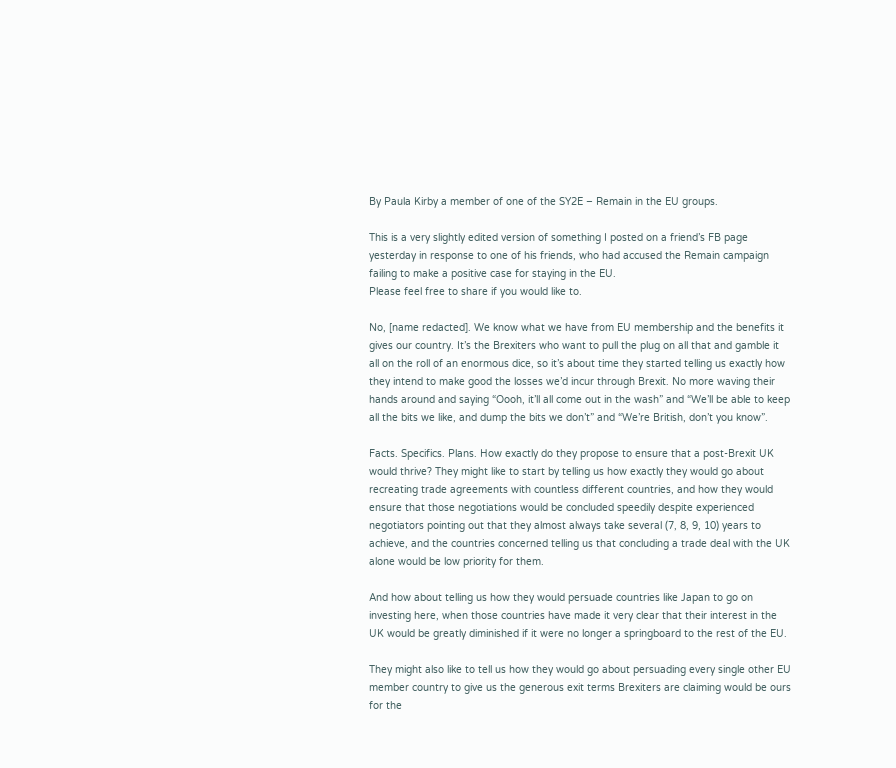By Paula Kirby a member of one of the SY2E – Remain in the EU groups.

This is a very slightly edited version of something I posted on a friend’s FB page yesterday in response to one of his friends, who had accused the Remain campaign failing to make a positive case for staying in the EU.
Please feel free to share if you would like to.

No, [name redacted]. We know what we have from EU membership and the benefits it gives our country. It’s the Brexiters who want to pull the plug on all that and gamble it all on the roll of an enormous dice, so it’s about time they started telling us exactly how they intend to make good the losses we’d incur through Brexit. No more waving their hands around and saying “Oooh, it’ll all come out in the wash” and “We’ll be able to keep all the bits we like, and dump the bits we don’t” and “We’re British, don’t you know”.

Facts. Specifics. Plans. How exactly do they propose to ensure that a post-Brexit UK would thrive? They might like to start by telling us how exactly they would go about recreating trade agreements with countless different countries, and how they would ensure that those negotiations would be concluded speedily despite experienced negotiators pointing out that they almost always take several (7, 8, 9, 10) years to achieve, and the countries concerned telling us that concluding a trade deal with the UK alone would be low priority for them.

And how about telling us how they would persuade countries like Japan to go on investing here, when those countries have made it very clear that their interest in the UK would be greatly diminished if it were no longer a springboard to the rest of the EU.

They might also like to tell us how they would go about persuading every single other EU member country to give us the generous exit terms Brexiters are claiming would be ours for the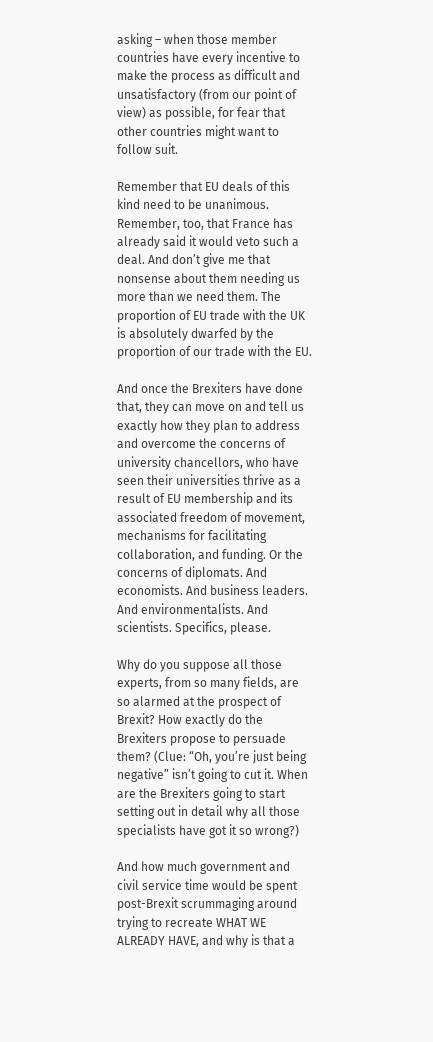asking – when those member countries have every incentive to make the process as difficult and unsatisfactory (from our point of view) as possible, for fear that other countries might want to follow suit.

Remember that EU deals of this kind need to be unanimous. Remember, too, that France has already said it would veto such a deal. And don’t give me that nonsense about them needing us more than we need them. The proportion of EU trade with the UK is absolutely dwarfed by the proportion of our trade with the EU.

And once the Brexiters have done that, they can move on and tell us exactly how they plan to address and overcome the concerns of university chancellors, who have seen their universities thrive as a result of EU membership and its associated freedom of movement, mechanisms for facilitating collaboration, and funding. Or the concerns of diplomats. And economists. And business leaders. And environmentalists. And scientists. Specifics, please.

Why do you suppose all those experts, from so many fields, are so alarmed at the prospect of Brexit? How exactly do the Brexiters propose to persuade them? (Clue: “Oh, you’re just being negative” isn’t going to cut it. When are the Brexiters going to start setting out in detail why all those specialists have got it so wrong?)

And how much government and civil service time would be spent post-Brexit scrummaging around trying to recreate WHAT WE ALREADY HAVE, and why is that a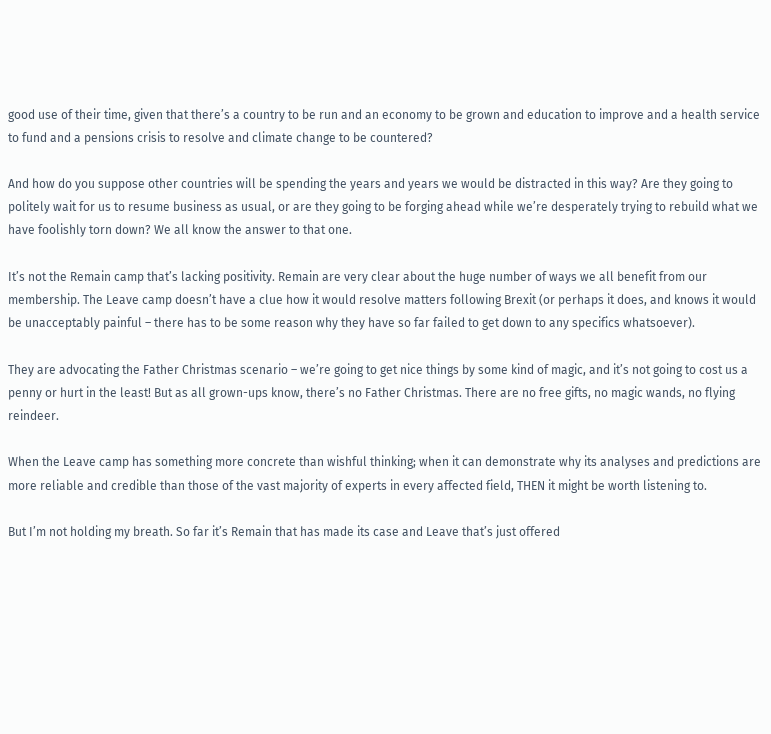good use of their time, given that there’s a country to be run and an economy to be grown and education to improve and a health service to fund and a pensions crisis to resolve and climate change to be countered?

And how do you suppose other countries will be spending the years and years we would be distracted in this way? Are they going to politely wait for us to resume business as usual, or are they going to be forging ahead while we’re desperately trying to rebuild what we have foolishly torn down? We all know the answer to that one.

It’s not the Remain camp that’s lacking positivity. Remain are very clear about the huge number of ways we all benefit from our membership. The Leave camp doesn’t have a clue how it would resolve matters following Brexit (or perhaps it does, and knows it would be unacceptably painful – there has to be some reason why they have so far failed to get down to any specifics whatsoever).

They are advocating the Father Christmas scenario – we’re going to get nice things by some kind of magic, and it’s not going to cost us a penny or hurt in the least! But as all grown-ups know, there’s no Father Christmas. There are no free gifts, no magic wands, no flying reindeer.

When the Leave camp has something more concrete than wishful thinking; when it can demonstrate why its analyses and predictions are more reliable and credible than those of the vast majority of experts in every affected field, THEN it might be worth listening to.

But I’m not holding my breath. So far it’s Remain that has made its case and Leave that’s just offered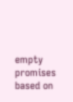empty promises based on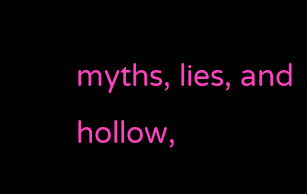myths, lies, and hollow,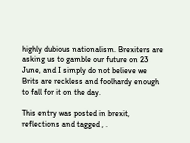highly dubious nationalism. Brexiters are asking us to gamble our future on 23 June, and I simply do not believe we Brits are reckless and foolhardy enough to fall for it on the day.

This entry was posted in brexit, reflections and tagged , .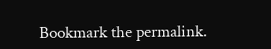Bookmark the permalink.